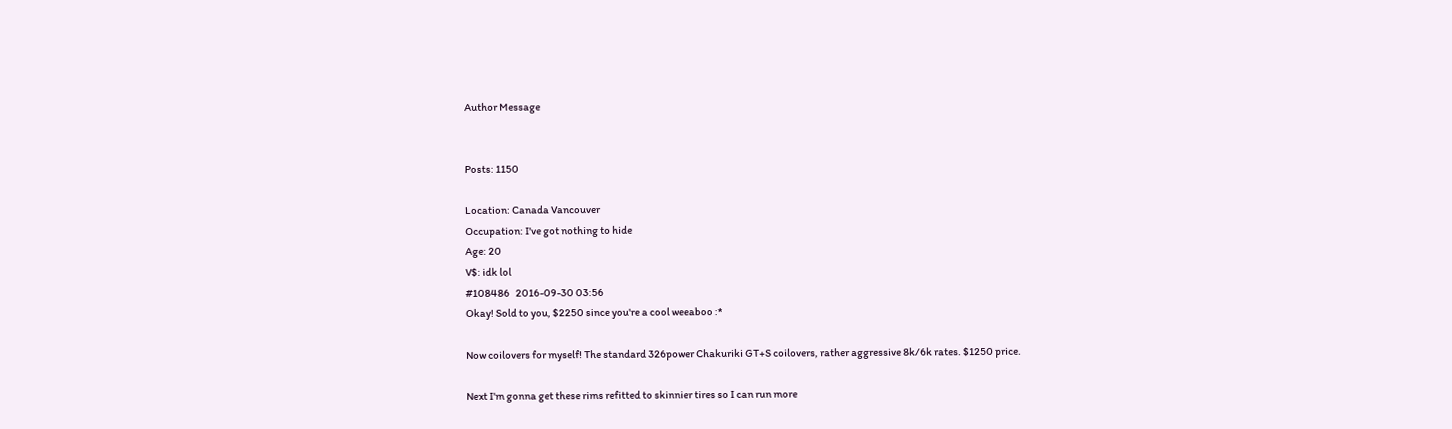Author Message


Posts: 1150

Location: Canada Vancouver
Occupation: I've got nothing to hide
Age: 20
V$: idk lol
#108486   2016-09-30 03:56
Okay! Sold to you, $2250 since you're a cool weeaboo :*

Now coilovers for myself! The standard 326power Chakuriki GT+S coilovers, rather aggressive 8k/6k rates. $1250 price.

Next I'm gonna get these rims refitted to skinnier tires so I can run more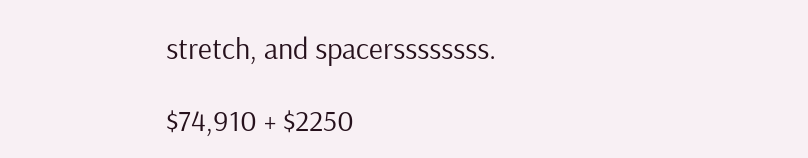stretch, and spacerssssssss.

$74,910 + $2250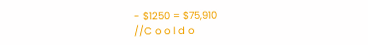- $1250 = $75,910
//C o o l d o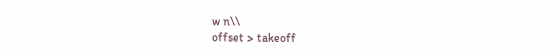w n\\
offset > takeoff